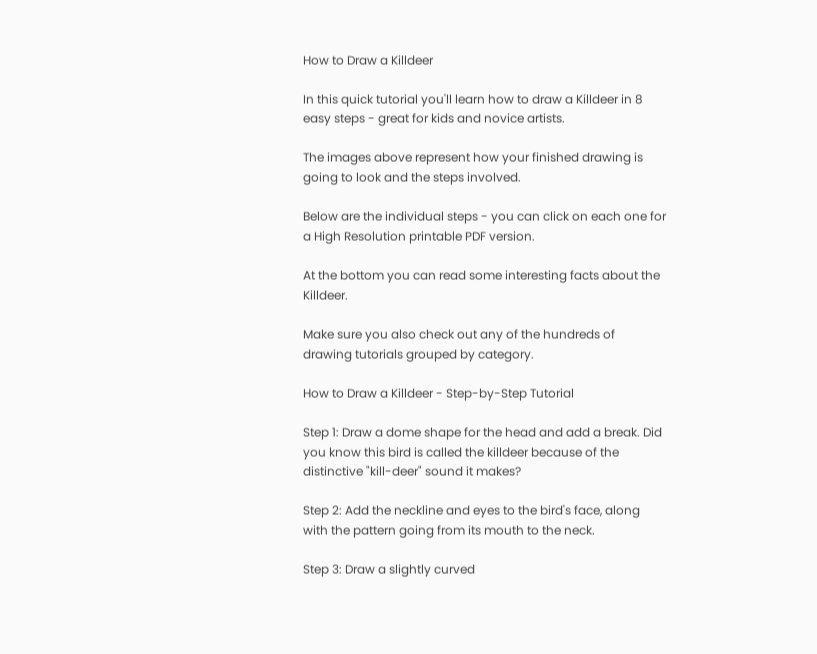How to Draw a Killdeer

In this quick tutorial you'll learn how to draw a Killdeer in 8 easy steps - great for kids and novice artists.

The images above represent how your finished drawing is going to look and the steps involved.

Below are the individual steps - you can click on each one for a High Resolution printable PDF version.

At the bottom you can read some interesting facts about the Killdeer.

Make sure you also check out any of the hundreds of drawing tutorials grouped by category.

How to Draw a Killdeer - Step-by-Step Tutorial

Step 1: Draw a dome shape for the head and add a break. Did you know this bird is called the killdeer because of the distinctive "kill-deer" sound it makes?

Step 2: Add the neckline and eyes to the bird's face, along with the pattern going from its mouth to the neck.

Step 3: Draw a slightly curved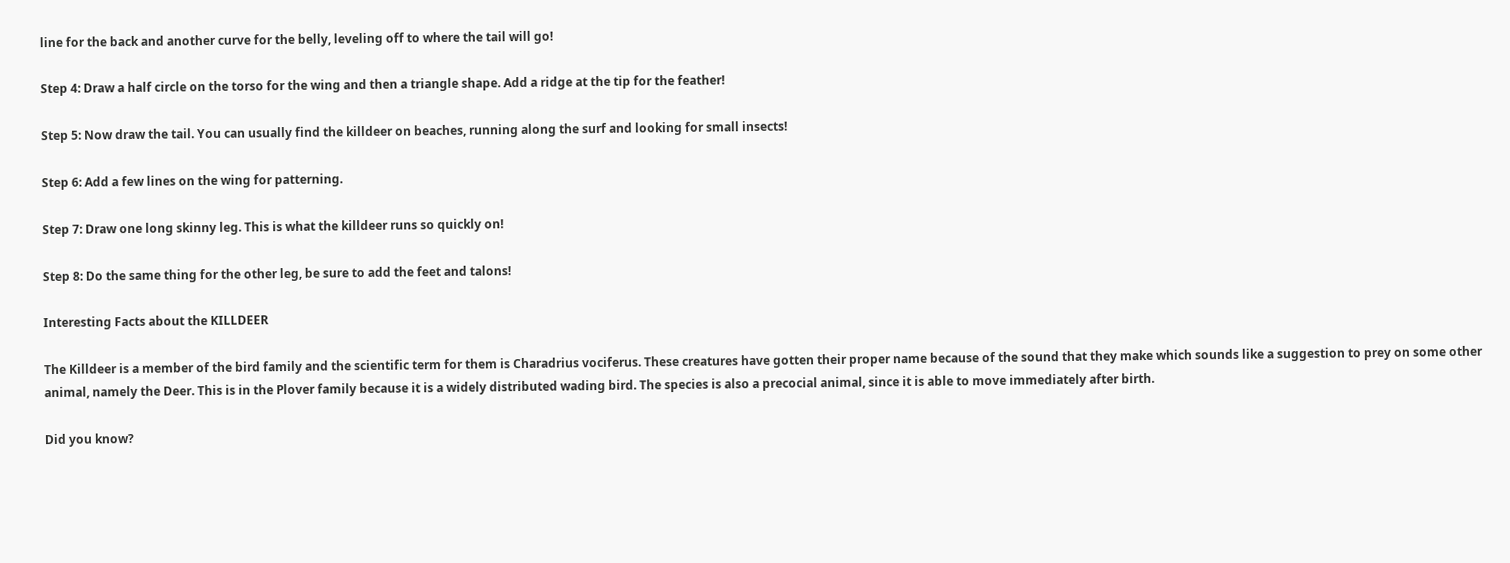line for the back and another curve for the belly, leveling off to where the tail will go!

Step 4: Draw a half circle on the torso for the wing and then a triangle shape. Add a ridge at the tip for the feather!

Step 5: Now draw the tail. You can usually find the killdeer on beaches, running along the surf and looking for small insects!

Step 6: Add a few lines on the wing for patterning.

Step 7: Draw one long skinny leg. This is what the killdeer runs so quickly on!

Step 8: Do the same thing for the other leg, be sure to add the feet and talons!

Interesting Facts about the KILLDEER

The Killdeer is a member of the bird family and the scientific term for them is Charadrius vociferus. These creatures have gotten their proper name because of the sound that they make which sounds like a suggestion to prey on some other animal, namely the Deer. This is in the Plover family because it is a widely distributed wading bird. The species is also a precocial animal, since it is able to move immediately after birth.

Did you know?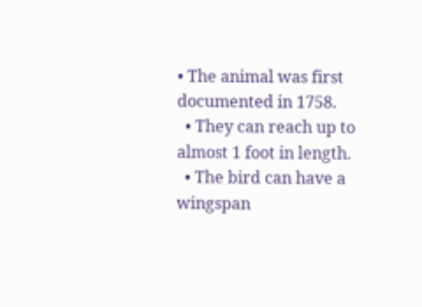• The animal was first documented in 1758.
  • They can reach up to almost 1 foot in length.
  • The bird can have a wingspan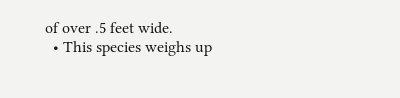of over .5 feet wide.
  • This species weighs up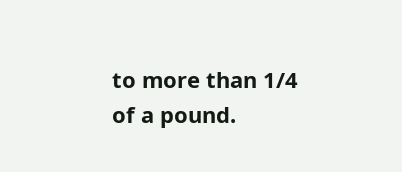to more than 1/4 of a pound.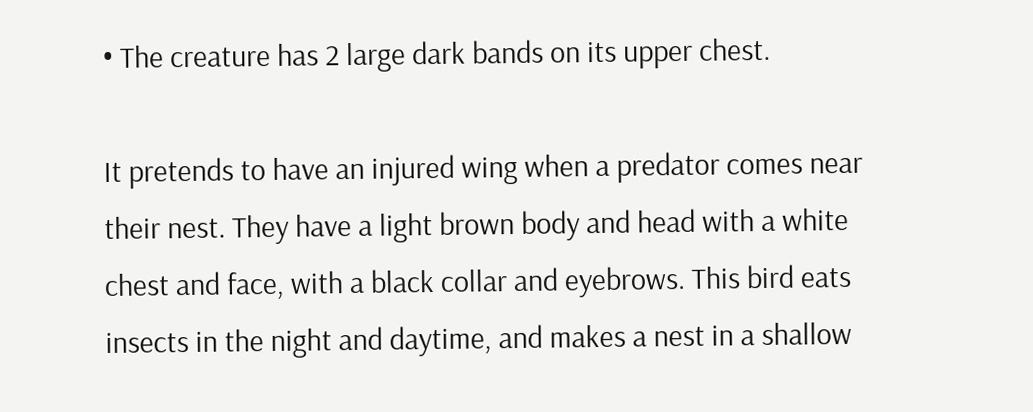• The creature has 2 large dark bands on its upper chest.

It pretends to have an injured wing when a predator comes near their nest. They have a light brown body and head with a white chest and face, with a black collar and eyebrows. This bird eats insects in the night and daytime, and makes a nest in a shallow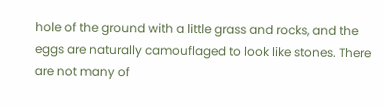hole of the ground with a little grass and rocks, and the eggs are naturally camouflaged to look like stones. There are not many of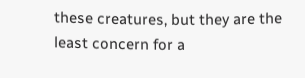these creatures, but they are the least concern for a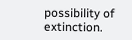possibility of extinction.